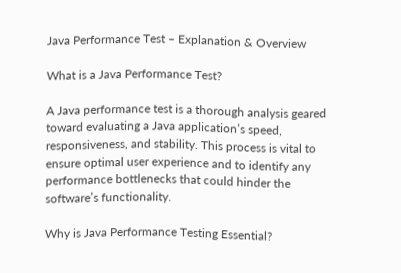Java Performance Test – Explanation & Overview

What is a Java Performance Test?

A Java performance test is a thorough analysis geared toward evaluating a Java application’s speed, responsiveness, and stability. This process is vital to ensure optimal user experience and to identify any performance bottlenecks that could hinder the software’s functionality.

Why is Java Performance Testing Essential?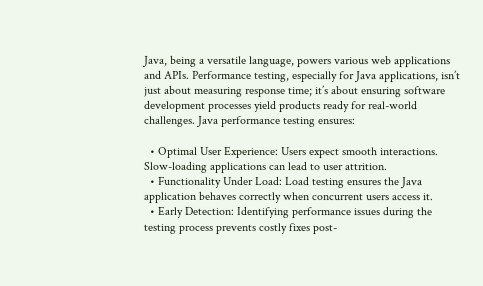Java, being a versatile language, powers various web applications and APIs. Performance testing, especially for Java applications, isn’t just about measuring response time; it’s about ensuring software development processes yield products ready for real-world challenges. Java performance testing ensures:

  • Optimal User Experience: Users expect smooth interactions. Slow-loading applications can lead to user attrition.
  • Functionality Under Load: Load testing ensures the Java application behaves correctly when concurrent users access it.
  • Early Detection: Identifying performance issues during the testing process prevents costly fixes post-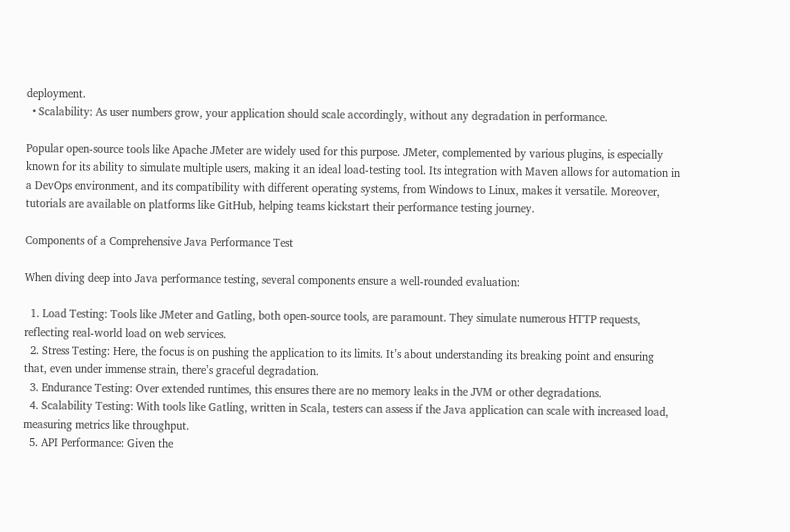deployment.
  • Scalability: As user numbers grow, your application should scale accordingly, without any degradation in performance.

Popular open-source tools like Apache JMeter are widely used for this purpose. JMeter, complemented by various plugins, is especially known for its ability to simulate multiple users, making it an ideal load-testing tool. Its integration with Maven allows for automation in a DevOps environment, and its compatibility with different operating systems, from Windows to Linux, makes it versatile. Moreover, tutorials are available on platforms like GitHub, helping teams kickstart their performance testing journey.

Components of a Comprehensive Java Performance Test

When diving deep into Java performance testing, several components ensure a well-rounded evaluation:

  1. Load Testing: Tools like JMeter and Gatling, both open-source tools, are paramount. They simulate numerous HTTP requests, reflecting real-world load on web services.
  2. Stress Testing: Here, the focus is on pushing the application to its limits. It’s about understanding its breaking point and ensuring that, even under immense strain, there’s graceful degradation.
  3. Endurance Testing: Over extended runtimes, this ensures there are no memory leaks in the JVM or other degradations.
  4. Scalability Testing: With tools like Gatling, written in Scala, testers can assess if the Java application can scale with increased load, measuring metrics like throughput.
  5. API Performance: Given the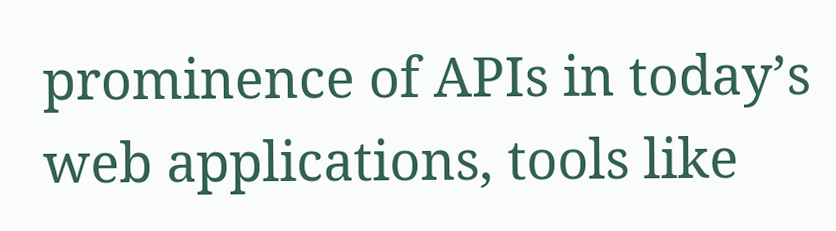prominence of APIs in today’s web applications, tools like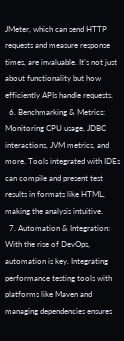JMeter, which can send HTTP requests and measure response times, are invaluable. It’s not just about functionality but how efficiently APIs handle requests.
  6. Benchmarking & Metrics: Monitoring CPU usage, JDBC interactions, JVM metrics, and more. Tools integrated with IDEs can compile and present test results in formats like HTML, making the analysis intuitive.
  7. Automation & Integration: With the rise of DevOps, automation is key. Integrating performance testing tools with platforms like Maven and managing dependencies ensures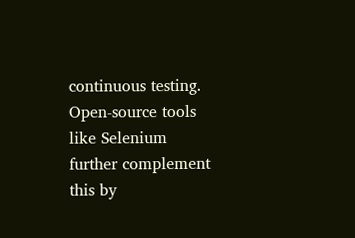continuous testing. Open-source tools like Selenium further complement this by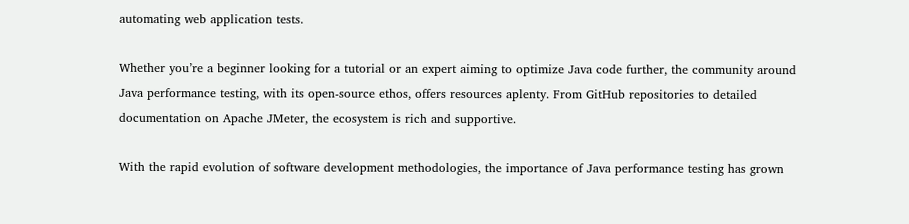automating web application tests.

Whether you’re a beginner looking for a tutorial or an expert aiming to optimize Java code further, the community around Java performance testing, with its open-source ethos, offers resources aplenty. From GitHub repositories to detailed documentation on Apache JMeter, the ecosystem is rich and supportive.

With the rapid evolution of software development methodologies, the importance of Java performance testing has grown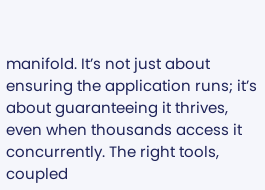manifold. It’s not just about ensuring the application runs; it’s about guaranteeing it thrives, even when thousands access it concurrently. The right tools, coupled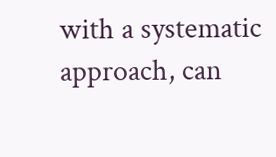with a systematic approach, can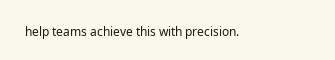help teams achieve this with precision.